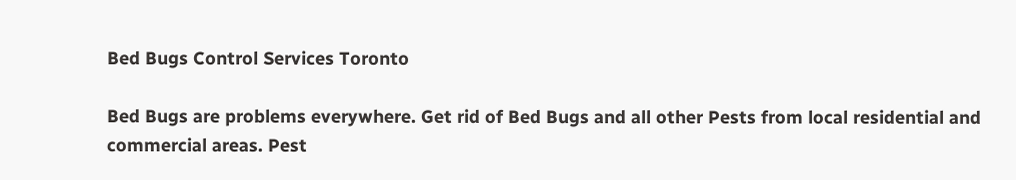Bed Bugs Control Services Toronto

Bed Bugs are problems everywhere. Get rid of Bed Bugs and all other Pests from local residential and commercial areas. Pest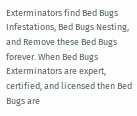Exterminators find Bed Bugs Infestations, Bed Bugs Nesting, and Remove these Bed Bugs forever. When Bed Bugs Exterminators are expert, certified, and licensed then Bed Bugs are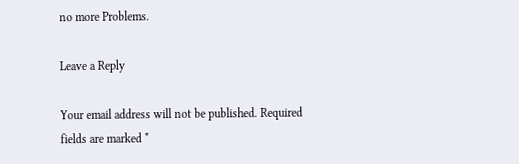no more Problems.

Leave a Reply

Your email address will not be published. Required fields are marked *